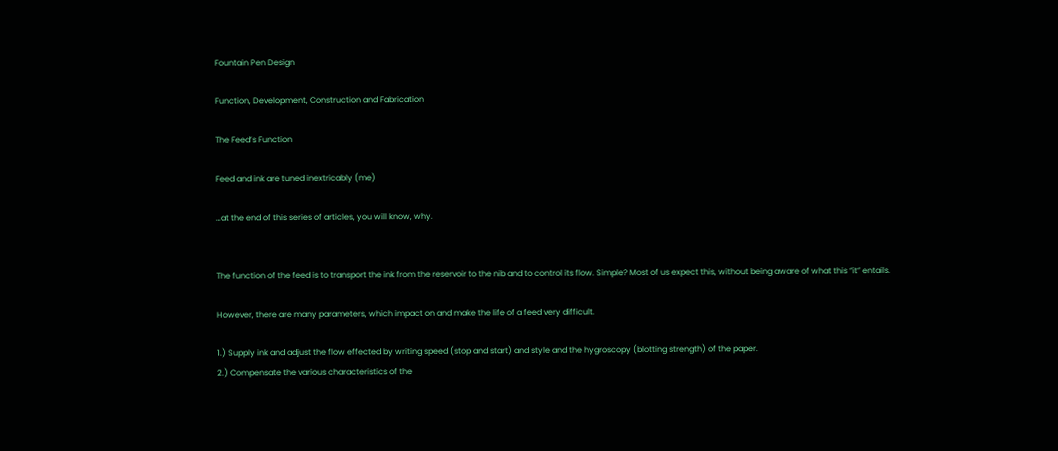Fountain Pen Design

Function, Development, Construction and Fabrication

The Feed’s Function

Feed and ink are tuned inextricably (me)

…at the end of this series of articles, you will know, why.


The function of the feed is to transport the ink from the reservoir to the nib and to control its flow. Simple? Most of us expect this, without being aware of what this “it” entails.

However, there are many parameters, which impact on and make the life of a feed very difficult.

1.) Supply ink and adjust the flow effected by writing speed (stop and start) and style and the hygroscopy (blotting strength) of the paper.
2.) Compensate the various characteristics of the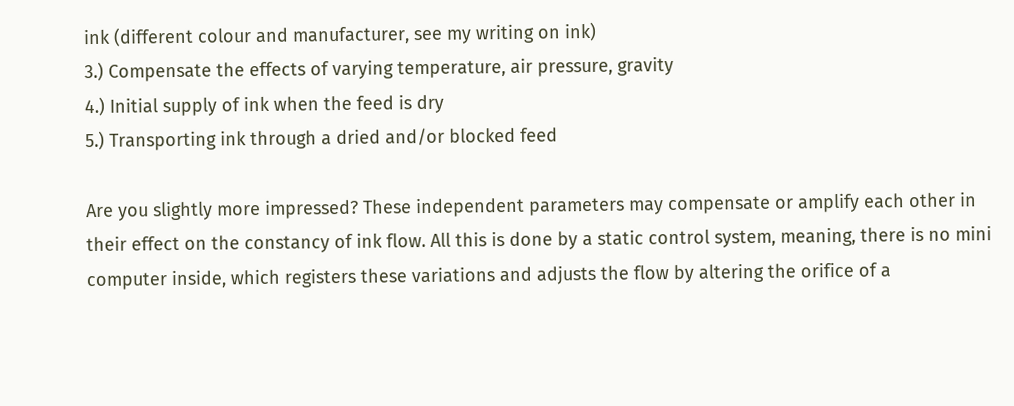ink (different colour and manufacturer, see my writing on ink)
3.) Compensate the effects of varying temperature, air pressure, gravity
4.) Initial supply of ink when the feed is dry
5.) Transporting ink through a dried and/or blocked feed

Are you slightly more impressed? These independent parameters may compensate or amplify each other in their effect on the constancy of ink flow. All this is done by a static control system, meaning, there is no mini computer inside, which registers these variations and adjusts the flow by altering the orifice of a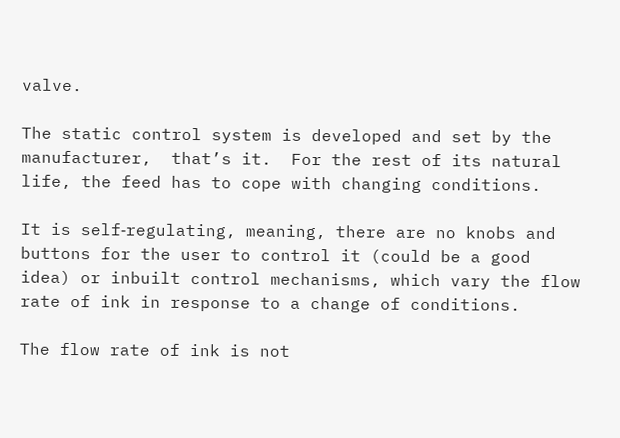valve.

The static control system is developed and set by the manufacturer,  that’s it.  For the rest of its natural life, the feed has to cope with changing conditions.

It is self‑regulating, meaning, there are no knobs and buttons for the user to control it (could be a good idea) or inbuilt control mechanisms, which vary the flow rate of ink in response to a change of conditions.

The flow rate of ink is not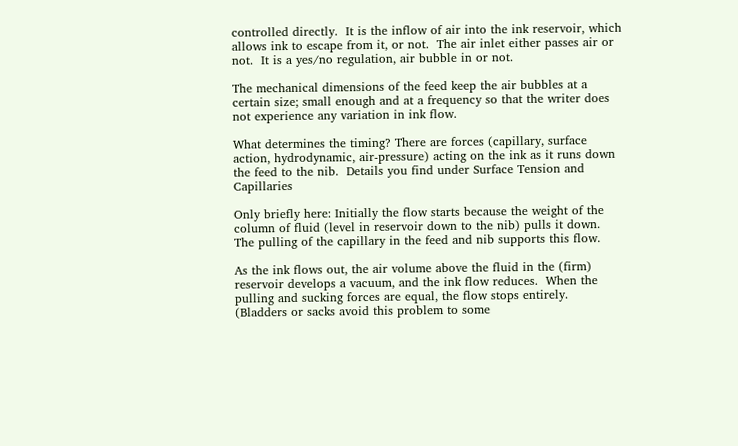controlled directly.  It is the inflow of air into the ink reservoir, which allows ink to escape from it, or not.  The air inlet either passes air or not.  It is a yes/no regulation, air bubble in or not.

The mechanical dimensions of the feed keep the air bubbles at a certain size; small enough and at a frequency so that the writer does not experience any variation in ink flow.

What determines the timing? There are forces (capillary, surface action, hydrodynamic, air-pressure) acting on the ink as it runs down the feed to the nib.  Details you find under Surface Tension and Capillaries

Only briefly here: Initially the flow starts because the weight of the column of fluid (level in reservoir down to the nib) pulls it down.  The pulling of the capillary in the feed and nib supports this flow.

As the ink flows out, the air volume above the fluid in the (firm) reservoir develops a vacuum, and the ink flow reduces.  When the pulling and sucking forces are equal, the flow stops entirely.  (Bladders or sacks avoid this problem to some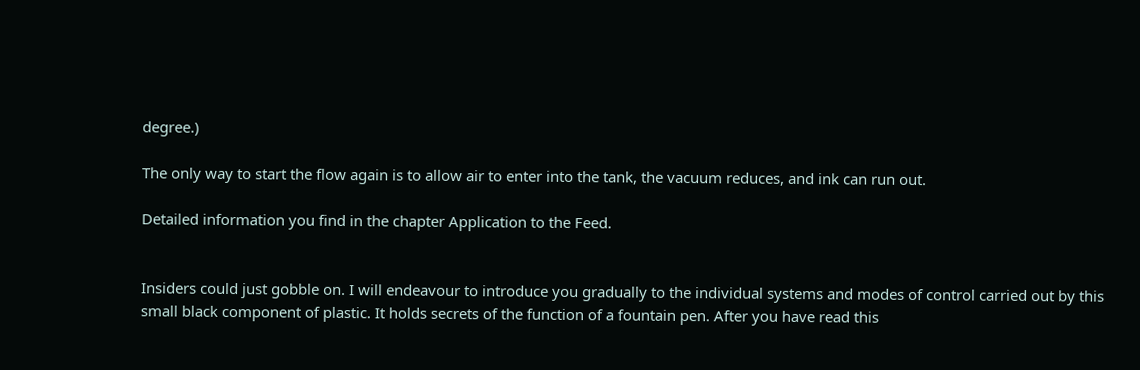degree.)

The only way to start the flow again is to allow air to enter into the tank, the vacuum reduces, and ink can run out.

Detailed information you find in the chapter Application to the Feed.


Insiders could just gobble on. I will endeavour to introduce you gradually to the individual systems and modes of control carried out by this small black component of plastic. It holds secrets of the function of a fountain pen. After you have read this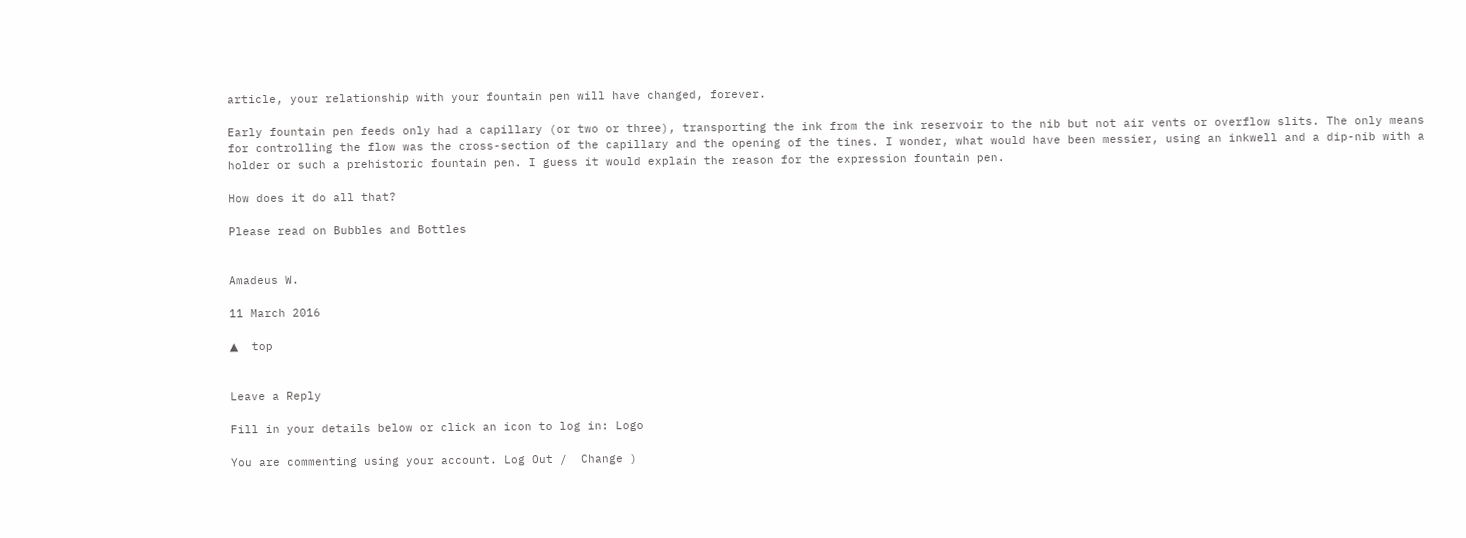article, your relationship with your fountain pen will have changed, forever.

Early fountain pen feeds only had a capillary (or two or three), transporting the ink from the ink reservoir to the nib but not air vents or overflow slits. The only means for controlling the flow was the cross-section of the capillary and the opening of the tines. I wonder, what would have been messier, using an inkwell and a dip-nib with a holder or such a prehistoric fountain pen. I guess it would explain the reason for the expression fountain pen.

How does it do all that?

Please read on Bubbles and Bottles


Amadeus W.

11 March 2016

▲  top


Leave a Reply

Fill in your details below or click an icon to log in: Logo

You are commenting using your account. Log Out /  Change )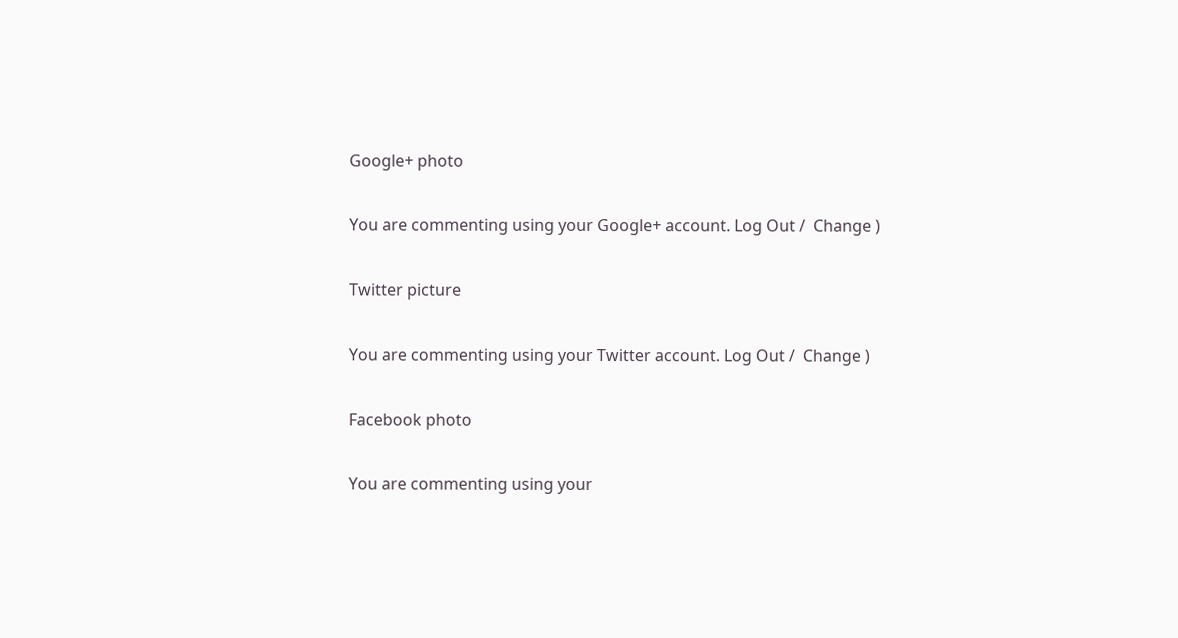Google+ photo

You are commenting using your Google+ account. Log Out /  Change )

Twitter picture

You are commenting using your Twitter account. Log Out /  Change )

Facebook photo

You are commenting using your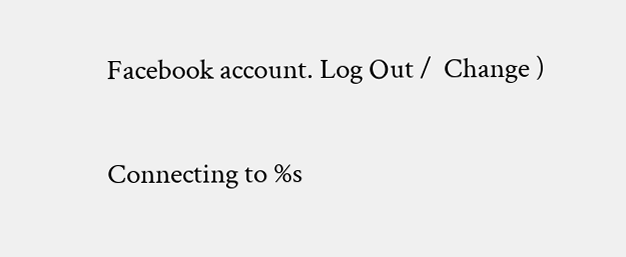Facebook account. Log Out /  Change )


Connecting to %s